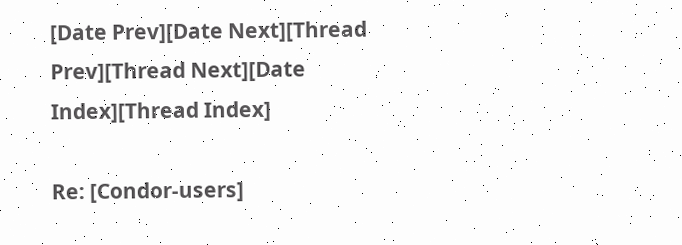[Date Prev][Date Next][Thread Prev][Thread Next][Date Index][Thread Index]

Re: [Condor-users]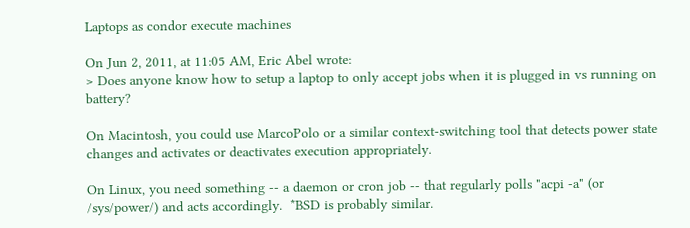Laptops as condor execute machines

On Jun 2, 2011, at 11:05 AM, Eric Abel wrote:
> Does anyone know how to setup a laptop to only accept jobs when it is plugged in vs running on battery?

On Macintosh, you could use MarcoPolo or a similar context-switching tool that detects power state changes and activates or deactivates execution appropriately.

On Linux, you need something -- a daemon or cron job -- that regularly polls "acpi -a" (or /sys/power/) and acts accordingly.  *BSD is probably similar.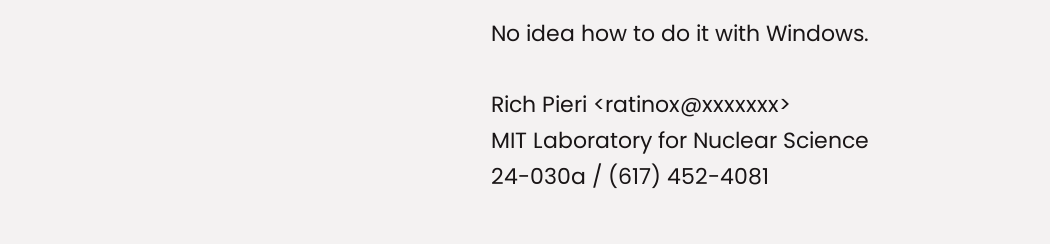No idea how to do it with Windows.

Rich Pieri <ratinox@xxxxxxx>
MIT Laboratory for Nuclear Science
24-030a / (617) 452-4081